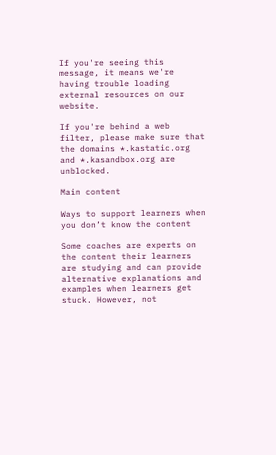If you're seeing this message, it means we're having trouble loading external resources on our website.

If you're behind a web filter, please make sure that the domains *.kastatic.org and *.kasandbox.org are unblocked.

Main content

Ways to support learners when you don’t know the content

Some coaches are experts on the content their learners are studying and can provide alternative explanations and examples when learners get stuck. However, not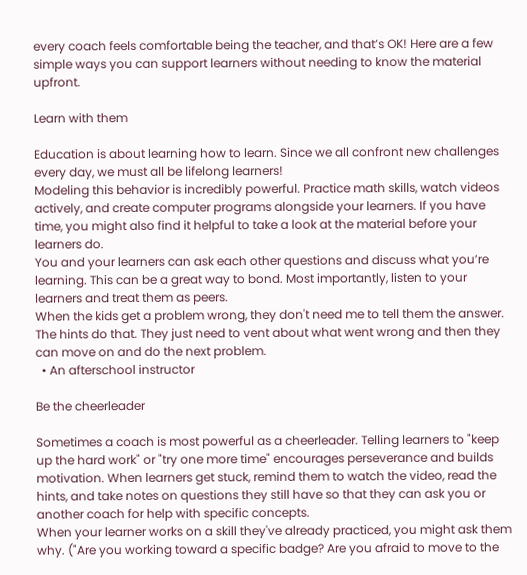every coach feels comfortable being the teacher, and that’s OK! Here are a few simple ways you can support learners without needing to know the material upfront.

Learn with them

Education is about learning how to learn. Since we all confront new challenges every day, we must all be lifelong learners!
Modeling this behavior is incredibly powerful. Practice math skills, watch videos actively, and create computer programs alongside your learners. If you have time, you might also find it helpful to take a look at the material before your learners do.
You and your learners can ask each other questions and discuss what you’re learning. This can be a great way to bond. Most importantly, listen to your learners and treat them as peers.
When the kids get a problem wrong, they don't need me to tell them the answer. The hints do that. They just need to vent about what went wrong and then they can move on and do the next problem.
  • An afterschool instructor

Be the cheerleader

Sometimes a coach is most powerful as a cheerleader. Telling learners to "keep up the hard work" or "try one more time" encourages perseverance and builds motivation. When learners get stuck, remind them to watch the video, read the hints, and take notes on questions they still have so that they can ask you or another coach for help with specific concepts.
When your learner works on a skill they've already practiced, you might ask them why. ("Are you working toward a specific badge? Are you afraid to move to the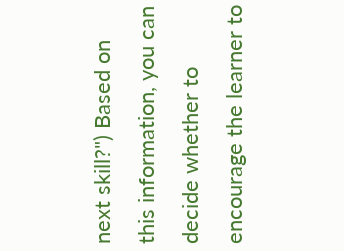next skill?") Based on this information, you can decide whether to encourage the learner to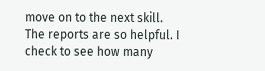move on to the next skill.
The reports are so helpful. I check to see how many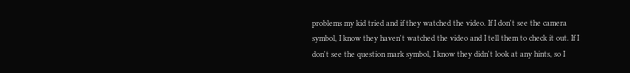problems my kid tried and if they watched the video. If I don't see the camera symbol, I know they haven't watched the video and I tell them to check it out. If I don't see the question mark symbol, I know they didn't look at any hints, so I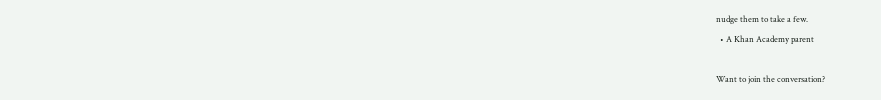nudge them to take a few.
  • A Khan Academy parent

Want to join the conversation?